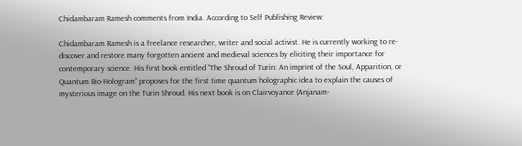Chidambaram Ramesh comments from India. According to Self Publishing Review:

Chidambaram Ramesh is a freelance researcher, writer and social activist. He is currently working to re-discover and restore many forgotten ancient and medieval sciences by eliciting their importance for contemporary science. His first book entitled “The Shroud of Turin: An imprint of the Soul, Apparition, or Quantum Bio-Hologram” proposes for the first time quantum holographic idea to explain the causes of mysterious image on the Turin Shroud. His next book is on Clairvoyance (Anjanam-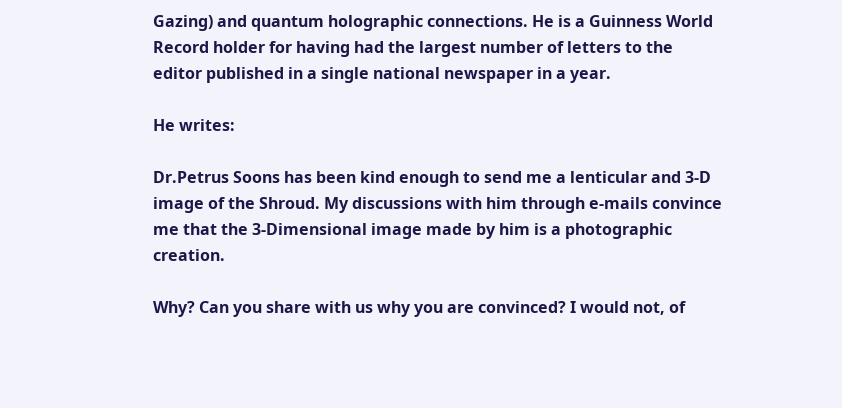Gazing) and quantum holographic connections. He is a Guinness World Record holder for having had the largest number of letters to the editor published in a single national newspaper in a year.

He writes:

Dr.Petrus Soons has been kind enough to send me a lenticular and 3-D image of the Shroud. My discussions with him through e-mails convince me that the 3-Dimensional image made by him is a photographic creation.

Why? Can you share with us why you are convinced? I would not, of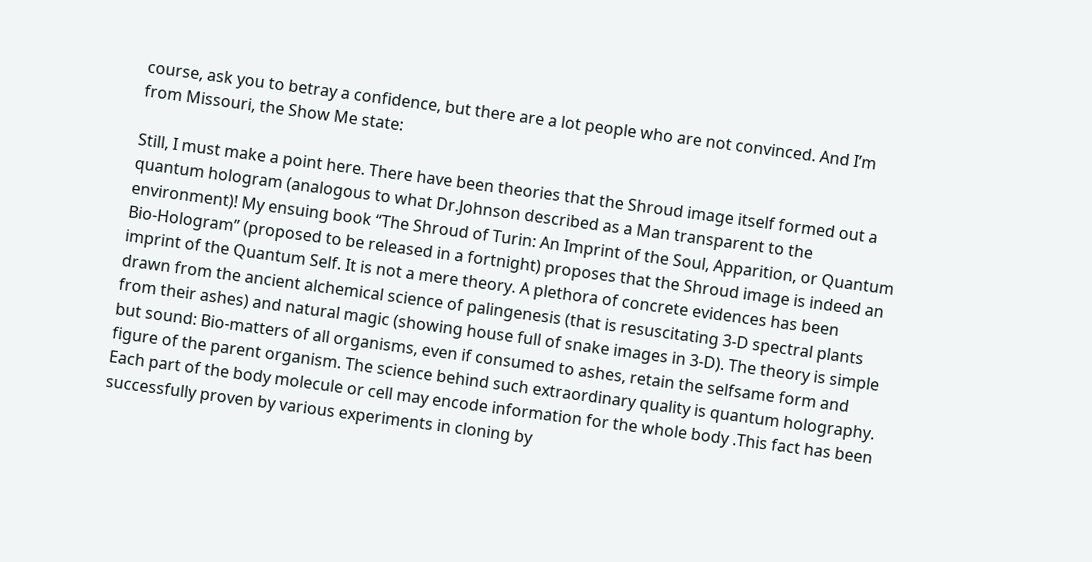course, ask you to betray a confidence, but there are a lot people who are not convinced. And I’m from Missouri, the Show Me state:

Still, I must make a point here. There have been theories that the Shroud image itself formed out a quantum hologram (analogous to what Dr.Johnson described as a Man transparent to the environment)! My ensuing book “The Shroud of Turin: An Imprint of the Soul, Apparition, or Quantum Bio-Hologram” (proposed to be released in a fortnight) proposes that the Shroud image is indeed an imprint of the Quantum Self. It is not a mere theory. A plethora of concrete evidences has been drawn from the ancient alchemical science of palingenesis (that is resuscitating 3-D spectral plants from their ashes) and natural magic (showing house full of snake images in 3-D). The theory is simple but sound: Bio-matters of all organisms, even if consumed to ashes, retain the selfsame form and figure of the parent organism. The science behind such extraordinary quality is quantum holography. Each part of the body molecule or cell may encode information for the whole body .This fact has been successfully proven by various experiments in cloning by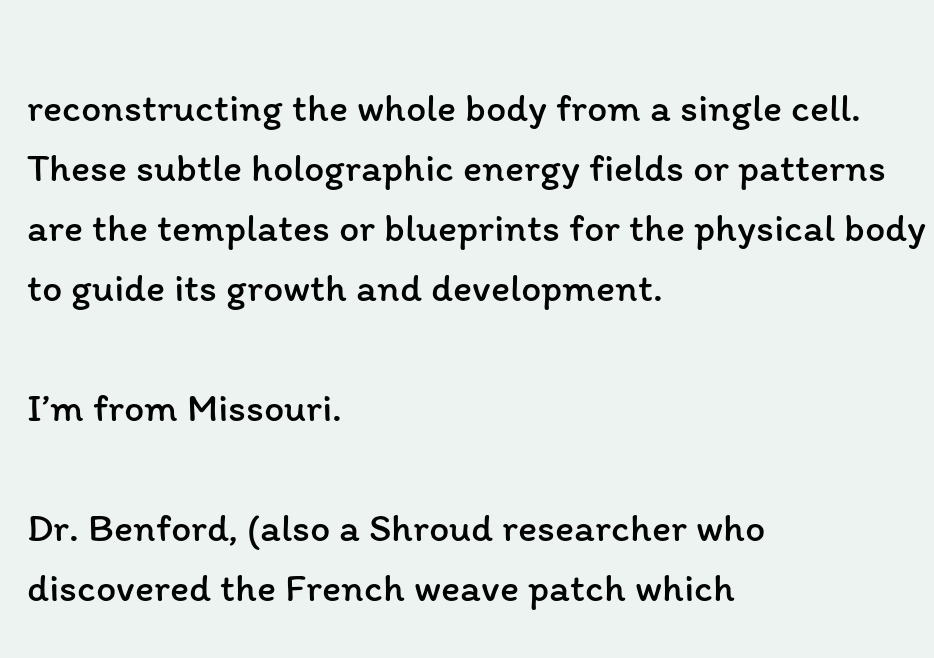reconstructing the whole body from a single cell. These subtle holographic energy fields or patterns are the templates or blueprints for the physical body to guide its growth and development.

I’m from Missouri.

Dr. Benford, (also a Shroud researcher who discovered the French weave patch which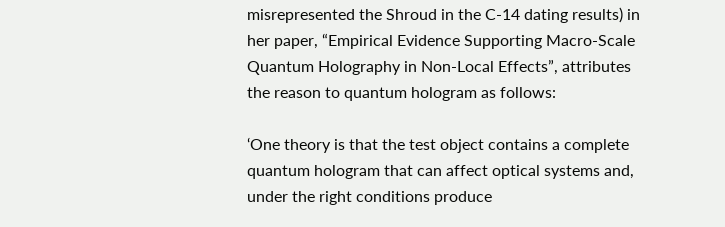misrepresented the Shroud in the C-14 dating results) in her paper, “Empirical Evidence Supporting Macro-Scale Quantum Holography in Non-Local Effects”, attributes the reason to quantum hologram as follows:

‘One theory is that the test object contains a complete quantum hologram that can affect optical systems and, under the right conditions produce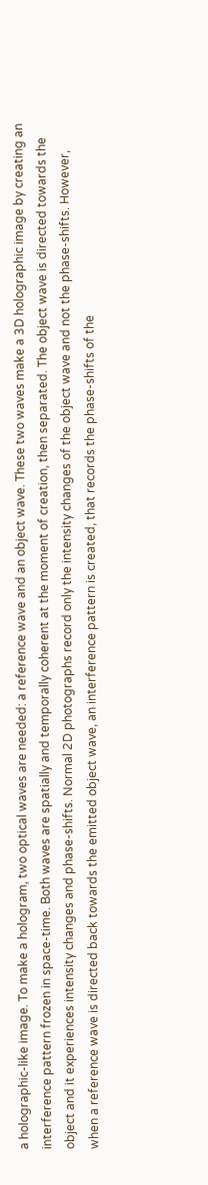a holographic-like image. To make a hologram, two optical waves are needed: a reference wave and an object wave. These two waves make a 3D holographic image by creating an interference pattern frozen in space-time. Both waves are spatially and temporally coherent at the moment of creation, then separated. The object wave is directed towards the object and it experiences intensity changes and phase-shifts. Normal 2D photographs record only the intensity changes of the object wave and not the phase-shifts. However, when a reference wave is directed back towards the emitted object wave, an interference pattern is created, that records the phase-shifts of the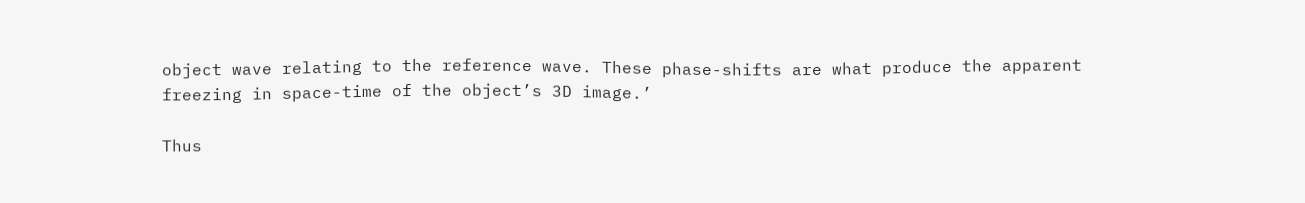object wave relating to the reference wave. These phase-shifts are what produce the apparent freezing in space-time of the object’s 3D image.’

Thus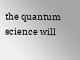the quantum science will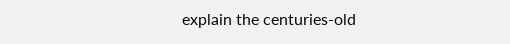explain the centuries-old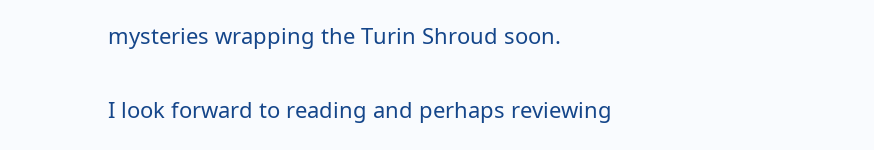mysteries wrapping the Turin Shroud soon.

I look forward to reading and perhaps reviewing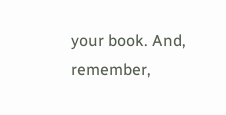your book. And, remember,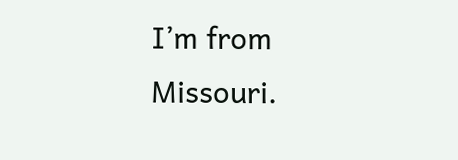I’m from Missouri.